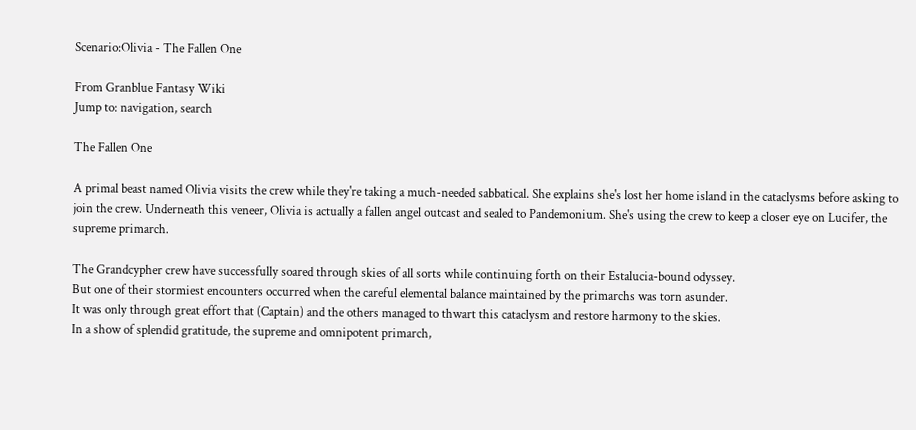Scenario:Olivia - The Fallen One

From Granblue Fantasy Wiki
Jump to: navigation, search

The Fallen One

A primal beast named Olivia visits the crew while they're taking a much-needed sabbatical. She explains she's lost her home island in the cataclysms before asking to join the crew. Underneath this veneer, Olivia is actually a fallen angel outcast and sealed to Pandemonium. She's using the crew to keep a closer eye on Lucifer, the supreme primarch.

The Grandcypher crew have successfully soared through skies of all sorts while continuing forth on their Estalucia-bound odyssey.
But one of their stormiest encounters occurred when the careful elemental balance maintained by the primarchs was torn asunder.
It was only through great effort that (Captain) and the others managed to thwart this cataclysm and restore harmony to the skies.
In a show of splendid gratitude, the supreme and omnipotent primarch,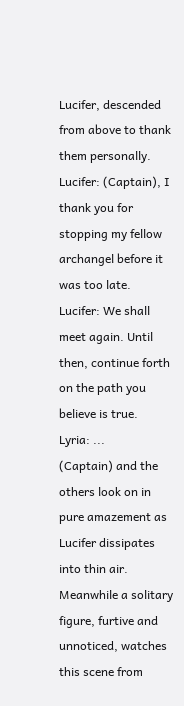Lucifer, descended from above to thank them personally.
Lucifer: (Captain), I thank you for stopping my fellow archangel before it was too late.
Lucifer: We shall meet again. Until then, continue forth on the path you believe is true.
Lyria: ...
(Captain) and the others look on in pure amazement as Lucifer dissipates into thin air.
Meanwhile a solitary figure, furtive and unnoticed, watches this scene from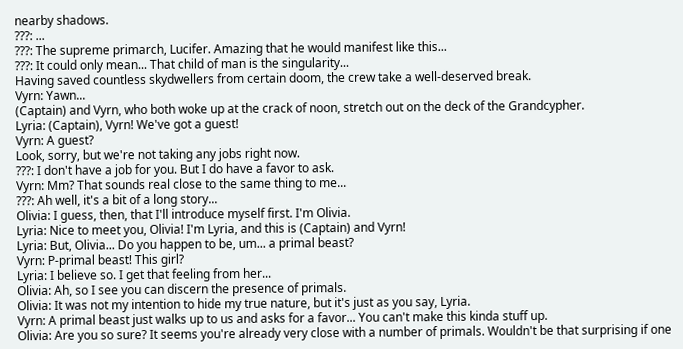nearby shadows.
???: ...
???: The supreme primarch, Lucifer. Amazing that he would manifest like this...
???: It could only mean... That child of man is the singularity...
Having saved countless skydwellers from certain doom, the crew take a well-deserved break.
Vyrn: Yawn...
(Captain) and Vyrn, who both woke up at the crack of noon, stretch out on the deck of the Grandcypher.
Lyria: (Captain), Vyrn! We've got a guest!
Vyrn: A guest?
Look, sorry, but we're not taking any jobs right now.
???: I don't have a job for you. But I do have a favor to ask.
Vyrn: Mm? That sounds real close to the same thing to me...
???: Ah well, it's a bit of a long story...
Olivia: I guess, then, that I'll introduce myself first. I'm Olivia.
Lyria: Nice to meet you, Olivia! I'm Lyria, and this is (Captain) and Vyrn!
Lyria: But, Olivia... Do you happen to be, um... a primal beast?
Vyrn: P-primal beast! This girl?
Lyria: I believe so. I get that feeling from her...
Olivia: Ah, so I see you can discern the presence of primals.
Olivia: It was not my intention to hide my true nature, but it's just as you say, Lyria.
Vyrn: A primal beast just walks up to us and asks for a favor... You can't make this kinda stuff up.
Olivia: Are you so sure? It seems you're already very close with a number of primals. Wouldn't be that surprising if one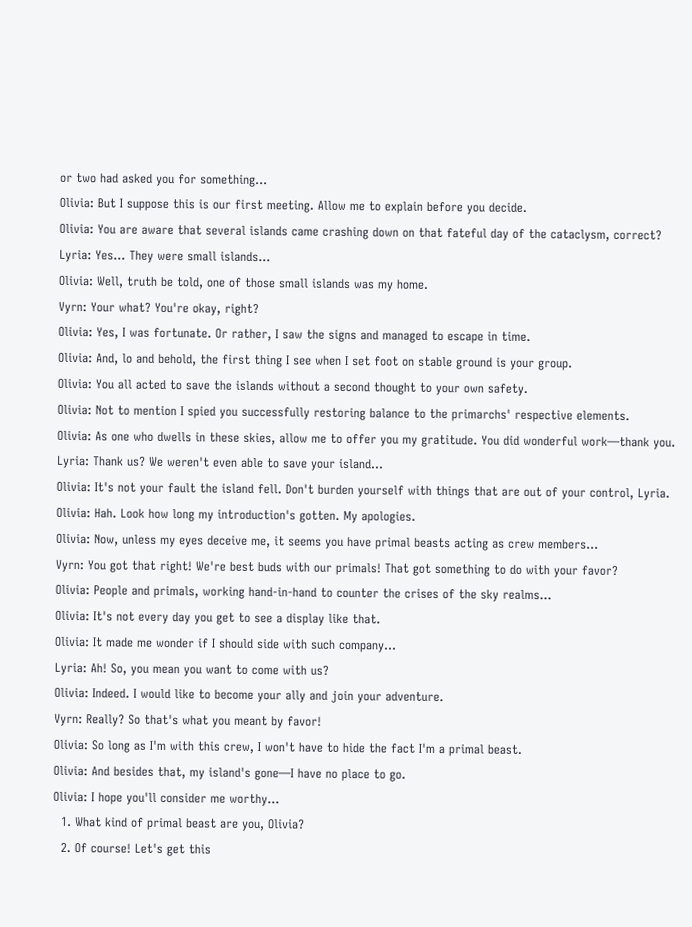or two had asked you for something...
Olivia: But I suppose this is our first meeting. Allow me to explain before you decide.
Olivia: You are aware that several islands came crashing down on that fateful day of the cataclysm, correct?
Lyria: Yes... They were small islands...
Olivia: Well, truth be told, one of those small islands was my home.
Vyrn: Your what? You're okay, right?
Olivia: Yes, I was fortunate. Or rather, I saw the signs and managed to escape in time.
Olivia: And, lo and behold, the first thing I see when I set foot on stable ground is your group.
Olivia: You all acted to save the islands without a second thought to your own safety.
Olivia: Not to mention I spied you successfully restoring balance to the primarchs' respective elements.
Olivia: As one who dwells in these skies, allow me to offer you my gratitude. You did wonderful work—thank you.
Lyria: Thank us? We weren't even able to save your island...
Olivia: It's not your fault the island fell. Don't burden yourself with things that are out of your control, Lyria.
Olivia: Hah. Look how long my introduction's gotten. My apologies.
Olivia: Now, unless my eyes deceive me, it seems you have primal beasts acting as crew members...
Vyrn: You got that right! We're best buds with our primals! That got something to do with your favor?
Olivia: People and primals, working hand-in-hand to counter the crises of the sky realms...
Olivia: It's not every day you get to see a display like that.
Olivia: It made me wonder if I should side with such company...
Lyria: Ah! So, you mean you want to come with us?
Olivia: Indeed. I would like to become your ally and join your adventure.
Vyrn: Really? So that's what you meant by favor!
Olivia: So long as I'm with this crew, I won't have to hide the fact I'm a primal beast.
Olivia: And besides that, my island's gone—I have no place to go.
Olivia: I hope you'll consider me worthy...
  1. What kind of primal beast are you, Olivia?
  2. Of course! Let's get this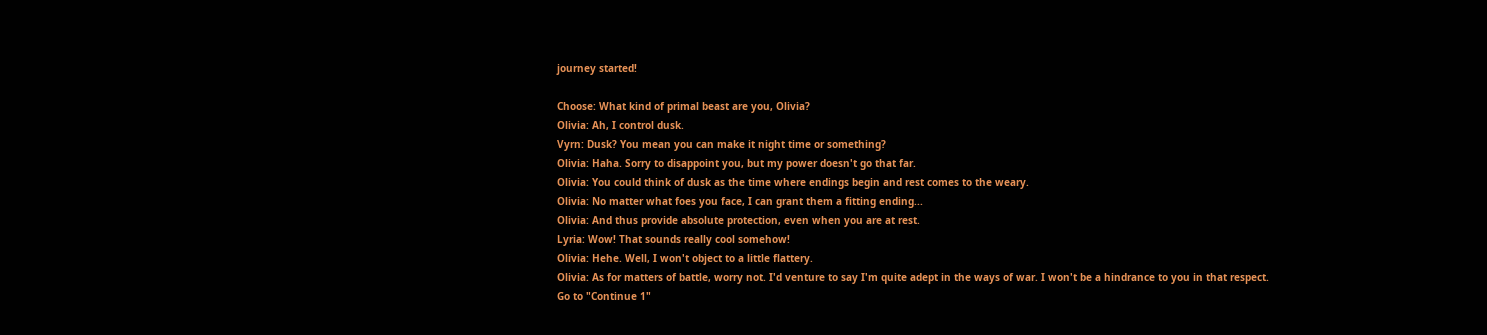journey started!

Choose: What kind of primal beast are you, Olivia?
Olivia: Ah, I control dusk.
Vyrn: Dusk? You mean you can make it night time or something?
Olivia: Haha. Sorry to disappoint you, but my power doesn't go that far.
Olivia: You could think of dusk as the time where endings begin and rest comes to the weary.
Olivia: No matter what foes you face, I can grant them a fitting ending...
Olivia: And thus provide absolute protection, even when you are at rest.
Lyria: Wow! That sounds really cool somehow!
Olivia: Hehe. Well, I won't object to a little flattery.
Olivia: As for matters of battle, worry not. I'd venture to say I'm quite adept in the ways of war. I won't be a hindrance to you in that respect.
Go to "Continue 1"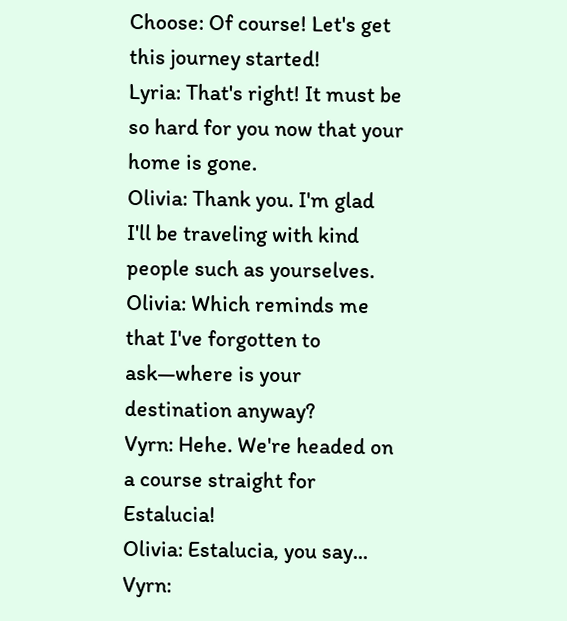Choose: Of course! Let's get this journey started!
Lyria: That's right! It must be so hard for you now that your home is gone.
Olivia: Thank you. I'm glad I'll be traveling with kind people such as yourselves.
Olivia: Which reminds me that I've forgotten to
ask—where is your destination anyway?
Vyrn: Hehe. We're headed on a course straight for Estalucia!
Olivia: Estalucia, you say...
Vyrn: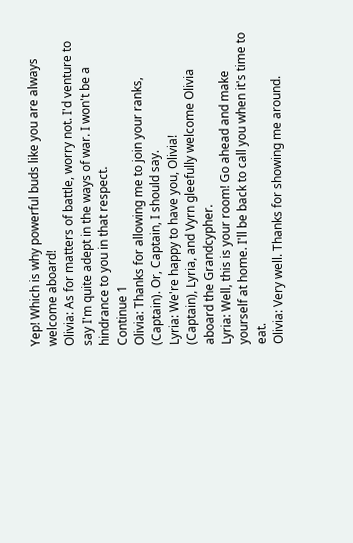Yep! Which is why powerful buds like you are always welcome aboard!
Olivia: As for matters of battle, worry not. I'd venture to say I'm quite adept in the ways of war. I won't be a hindrance to you in that respect.
Continue 1
Olivia: Thanks for allowing me to join your ranks, (Captain). Or, Captain, I should say.
Lyria: We're happy to have you, Olivia!
(Captain), Lyria, and Vyrn gleefully welcome Olivia aboard the Grandcypher.
Lyria: Well, this is your room! Go ahead and make yourself at home. I'll be back to call you when it's time to eat.
Olivia: Very well. Thanks for showing me around.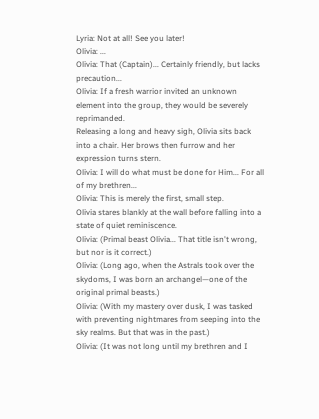Lyria: Not at all! See you later!
Olivia: ...
Olivia: That (Captain)... Certainly friendly, but lacks precaution...
Olivia: If a fresh warrior invited an unknown element into the group, they would be severely reprimanded.
Releasing a long and heavy sigh, Olivia sits back into a chair. Her brows then furrow and her expression turns stern.
Olivia: I will do what must be done for Him... For all of my brethren...
Olivia: This is merely the first, small step.
Olivia stares blankly at the wall before falling into a state of quiet reminiscence.
Olivia: (Primal beast Olivia... That title isn't wrong, but nor is it correct.)
Olivia: (Long ago, when the Astrals took over the skydoms, I was born an archangel—one of the original primal beasts.)
Olivia: (With my mastery over dusk, I was tasked with preventing nightmares from seeping into the sky realms. But that was in the past.)
Olivia: (It was not long until my brethren and I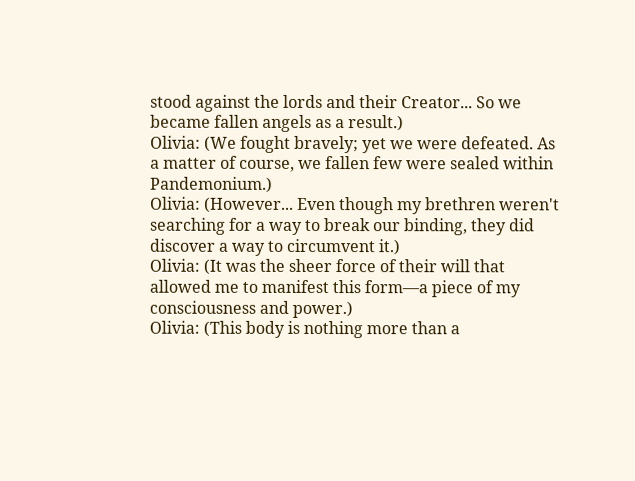stood against the lords and their Creator... So we became fallen angels as a result.)
Olivia: (We fought bravely; yet we were defeated. As a matter of course, we fallen few were sealed within Pandemonium.)
Olivia: (However... Even though my brethren weren't searching for a way to break our binding, they did discover a way to circumvent it.)
Olivia: (It was the sheer force of their will that allowed me to manifest this form—a piece of my consciousness and power.)
Olivia: (This body is nothing more than a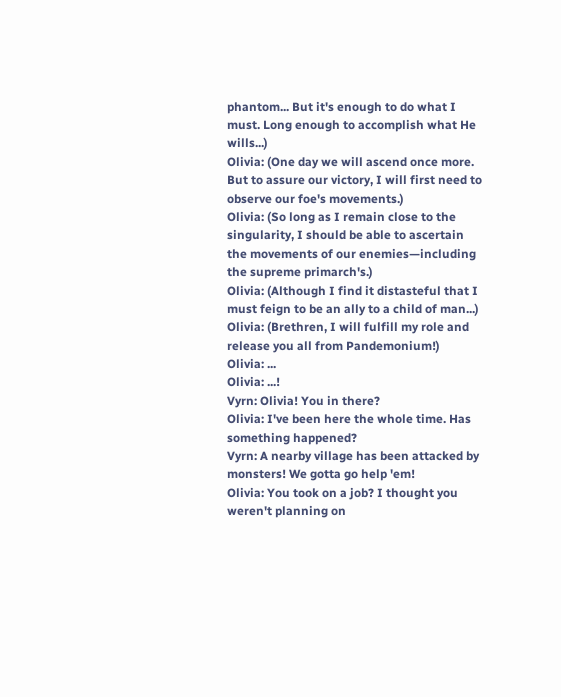phantom... But it's enough to do what I must. Long enough to accomplish what He wills...)
Olivia: (One day we will ascend once more. But to assure our victory, I will first need to observe our foe's movements.)
Olivia: (So long as I remain close to the singularity, I should be able to ascertain the movements of our enemies—including the supreme primarch's.)
Olivia: (Although I find it distasteful that I must feign to be an ally to a child of man...)
Olivia: (Brethren, I will fulfill my role and release you all from Pandemonium!)
Olivia: ...
Olivia: ...!
Vyrn: Olivia! You in there?
Olivia: I've been here the whole time. Has something happened?
Vyrn: A nearby village has been attacked by monsters! We gotta go help 'em!
Olivia: You took on a job? I thought you weren't planning on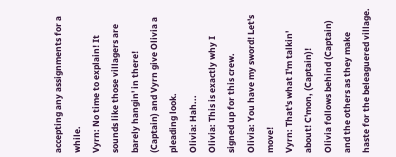accepting any assignments for a while.
Vyrn: No time to explain! It sounds like those villagers are barely hangin' in there!
(Captain) and Vyrn give Olivia a pleading look.
Olivia: Hah...
Olivia: This is exactly why I signed up for this crew.
Olivia: You have my sword! Let's move!
Vyrn: That's what I'm talkin' about! C'mon, (Captain)!
Olivia follows behind (Captain) and the others as they make haste for the beleaguered village.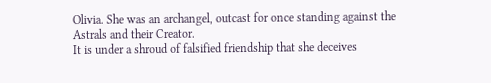Olivia. She was an archangel, outcast for once standing against the Astrals and their Creator.
It is under a shroud of falsified friendship that she deceives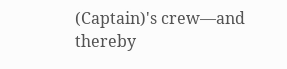(Captain)'s crew—and thereby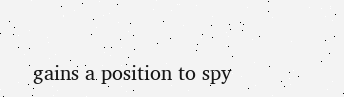gains a position to spy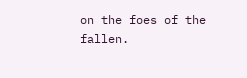on the foes of the fallen.